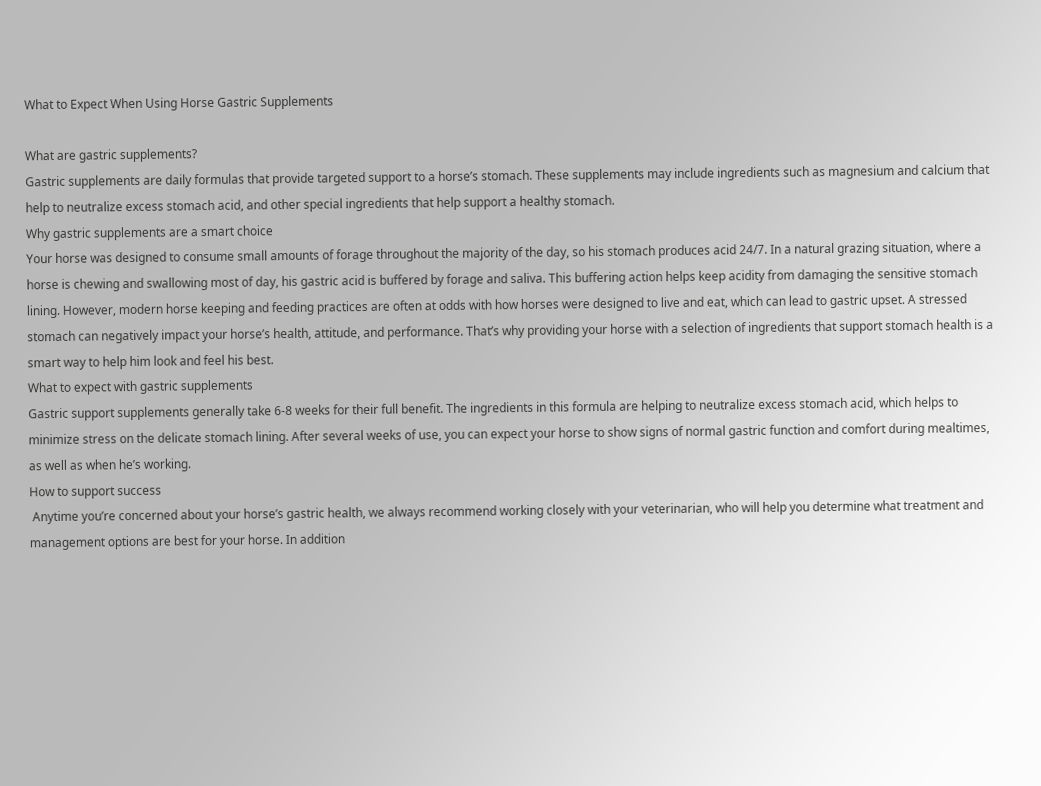What to Expect When Using Horse Gastric Supplements

What are gastric supplements?
Gastric supplements are daily formulas that provide targeted support to a horse’s stomach. These supplements may include ingredients such as magnesium and calcium that help to neutralize excess stomach acid, and other special ingredients that help support a healthy stomach.
Why gastric supplements are a smart choice
Your horse was designed to consume small amounts of forage throughout the majority of the day, so his stomach produces acid 24/7. In a natural grazing situation, where a horse is chewing and swallowing most of day, his gastric acid is buffered by forage and saliva. This buffering action helps keep acidity from damaging the sensitive stomach lining. However, modern horse keeping and feeding practices are often at odds with how horses were designed to live and eat, which can lead to gastric upset. A stressed stomach can negatively impact your horse’s health, attitude, and performance. That’s why providing your horse with a selection of ingredients that support stomach health is a smart way to help him look and feel his best.
What to expect with gastric supplements
Gastric support supplements generally take 6-8 weeks for their full benefit. The ingredients in this formula are helping to neutralize excess stomach acid, which helps to minimize stress on the delicate stomach lining. After several weeks of use, you can expect your horse to show signs of normal gastric function and comfort during mealtimes, as well as when he’s working.
How to support success
 Anytime you’re concerned about your horse’s gastric health, we always recommend working closely with your veterinarian, who will help you determine what treatment and management options are best for your horse. In addition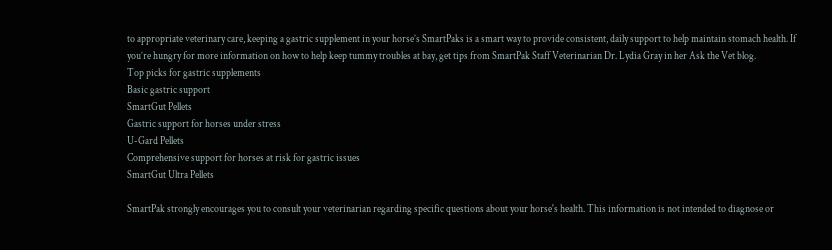to appropriate veterinary care, keeping a gastric supplement in your horse’s SmartPaks is a smart way to provide consistent, daily support to help maintain stomach health. If you’re hungry for more information on how to help keep tummy troubles at bay, get tips from SmartPak Staff Veterinarian Dr. Lydia Gray in her Ask the Vet blog.
Top picks for gastric supplements
Basic gastric support
SmartGut Pellets
Gastric support for horses under stress
U-Gard Pellets
Comprehensive support for horses at risk for gastric issues
SmartGut Ultra Pellets

SmartPak strongly encourages you to consult your veterinarian regarding specific questions about your horse's health. This information is not intended to diagnose or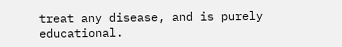treat any disease, and is purely educational.